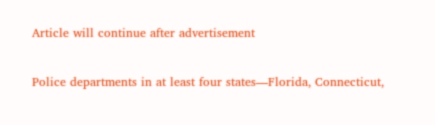Article will continue after advertisement

Police departments in at least four states—Florida, Connecticut,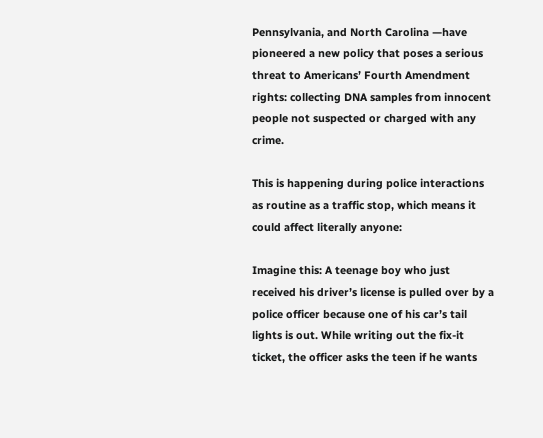Pennsylvania, and North Carolina —have pioneered a new policy that poses a serious threat to Americans’ Fourth Amendment rights: collecting DNA samples from innocent people not suspected or charged with any crime.

This is happening during police interactions as routine as a traffic stop, which means it could affect literally anyone:

Imagine this: A teenage boy who just received his driver’s license is pulled over by a police officer because one of his car’s tail lights is out. While writing out the fix-it ticket, the officer asks the teen if he wants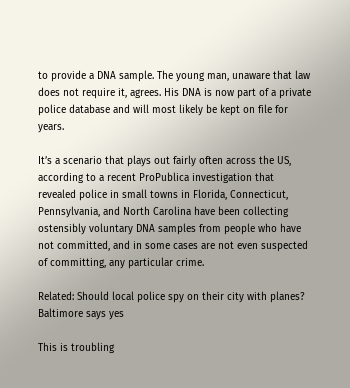to provide a DNA sample. The young man, unaware that law does not require it, agrees. His DNA is now part of a private police database and will most likely be kept on file for years.

It’s a scenario that plays out fairly often across the US, according to a recent ProPublica investigation that revealed police in small towns in Florida, Connecticut, Pennsylvania, and North Carolina have been collecting ostensibly voluntary DNA samples from people who have not committed, and in some cases are not even suspected of committing, any particular crime.

Related: Should local police spy on their city with planes? Baltimore says yes

This is troubling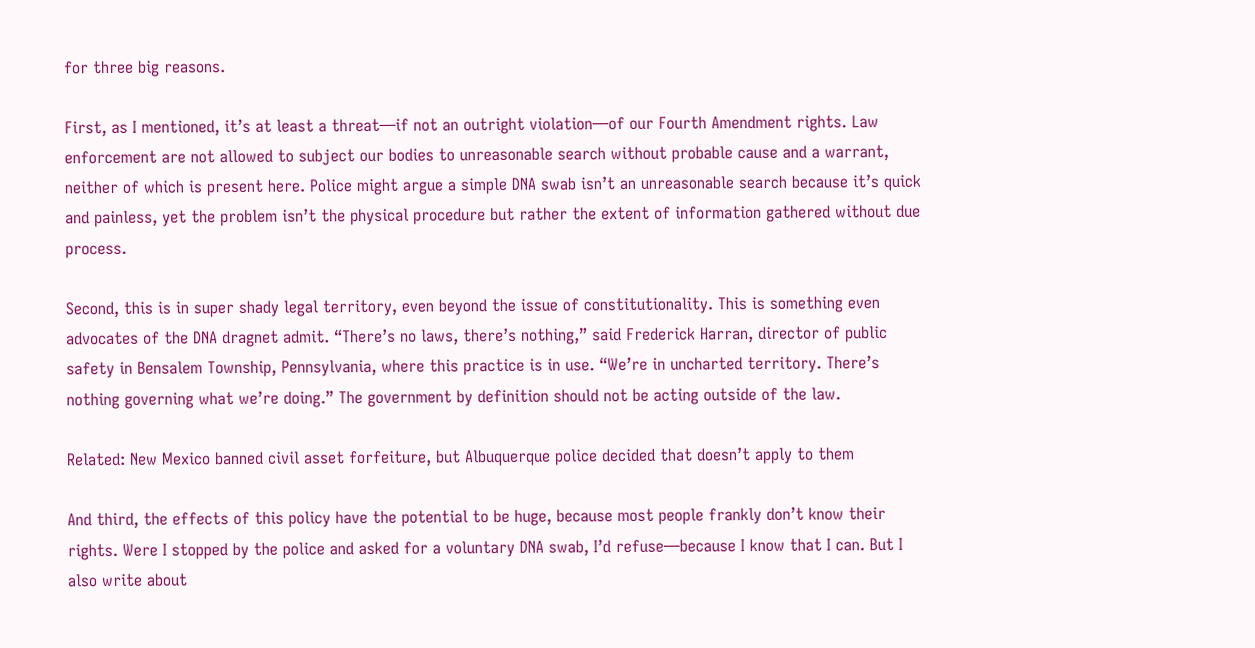for three big reasons.

First, as I mentioned, it’s at least a threat—if not an outright violation—of our Fourth Amendment rights. Law enforcement are not allowed to subject our bodies to unreasonable search without probable cause and a warrant, neither of which is present here. Police might argue a simple DNA swab isn’t an unreasonable search because it’s quick and painless, yet the problem isn’t the physical procedure but rather the extent of information gathered without due process.

Second, this is in super shady legal territory, even beyond the issue of constitutionality. This is something even advocates of the DNA dragnet admit. “There’s no laws, there’s nothing,” said Frederick Harran, director of public safety in Bensalem Township, Pennsylvania, where this practice is in use. “We’re in uncharted territory. There’s nothing governing what we’re doing.” The government by definition should not be acting outside of the law.

Related: New Mexico banned civil asset forfeiture, but Albuquerque police decided that doesn’t apply to them

And third, the effects of this policy have the potential to be huge, because most people frankly don’t know their rights. Were I stopped by the police and asked for a voluntary DNA swab, I’d refuse—because I know that I can. But I also write about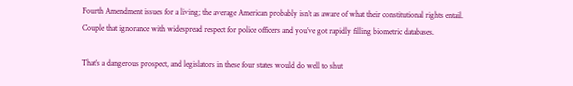Fourth Amendment issues for a living; the average American probably isn’t as aware of what their constitutional rights entail. Couple that ignorance with widespread respect for police officers and you’ve got rapidly filling biometric databases.

That’s a dangerous prospect, and legislators in these four states would do well to shut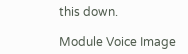this down.

Module Voice Image